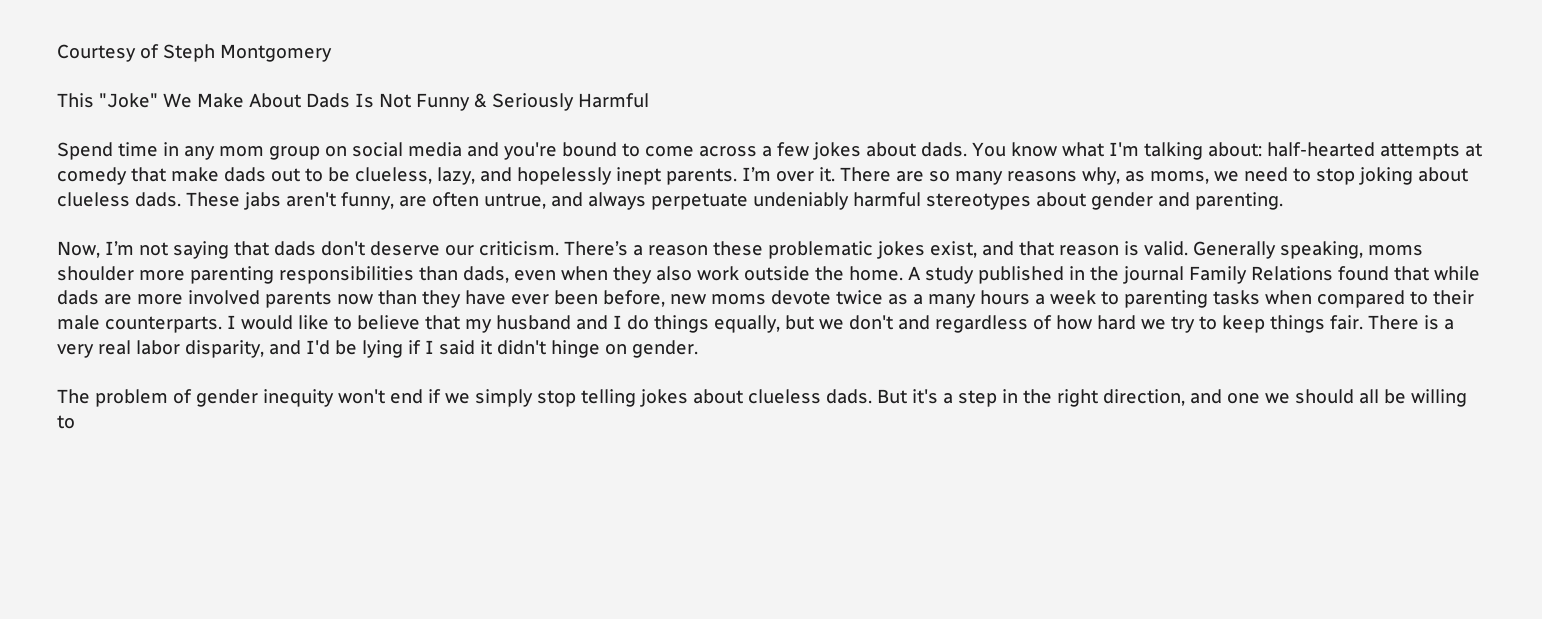Courtesy of Steph Montgomery

This "Joke" We Make About Dads Is Not Funny & Seriously Harmful

Spend time in any mom group on social media and you're bound to come across a few jokes about dads. You know what I'm talking about: half-hearted attempts at comedy that make dads out to be clueless, lazy, and hopelessly inept parents. I’m over it. There are so many reasons why, as moms, we need to stop joking about clueless dads. These jabs aren't funny, are often untrue, and always perpetuate undeniably harmful stereotypes about gender and parenting.

Now, I’m not saying that dads don't deserve our criticism. There’s a reason these problematic jokes exist, and that reason is valid. Generally speaking, moms shoulder more parenting responsibilities than dads, even when they also work outside the home. A study published in the journal Family Relations found that while dads are more involved parents now than they have ever been before, new moms devote twice as a many hours a week to parenting tasks when compared to their male counterparts. I would like to believe that my husband and I do things equally, but we don't and regardless of how hard we try to keep things fair. There is a very real labor disparity, and I'd be lying if I said it didn't hinge on gender.

The problem of gender inequity won't end if we simply stop telling jokes about clueless dads. But it's a step in the right direction, and one we should all be willing to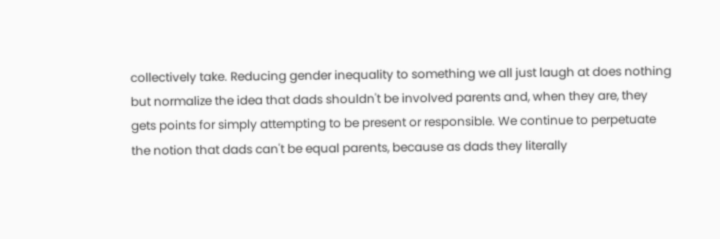collectively take. Reducing gender inequality to something we all just laugh at does nothing but normalize the idea that dads shouldn't be involved parents and, when they are, they gets points for simply attempting to be present or responsible. We continue to perpetuate the notion that dads can't be equal parents, because as dads they literally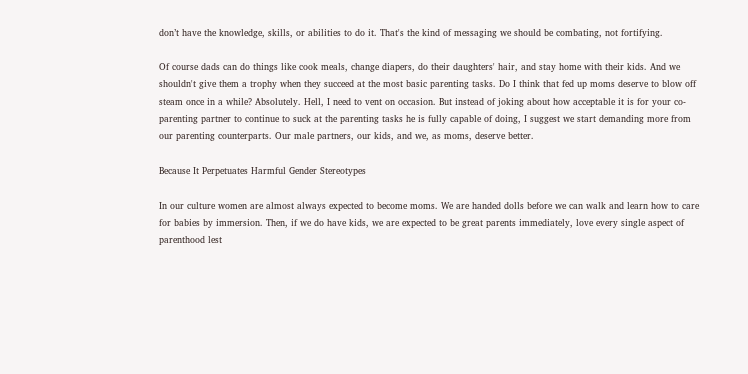don’t have the knowledge, skills, or abilities to do it. That's the kind of messaging we should be combating, not fortifying.

Of course dads can do things like cook meals, change diapers, do their daughters' hair, and stay home with their kids. And we shouldn't give them a trophy when they succeed at the most basic parenting tasks. Do I think that fed up moms deserve to blow off steam once in a while? Absolutely. Hell, I need to vent on occasion. But instead of joking about how acceptable it is for your co-parenting partner to continue to suck at the parenting tasks he is fully capable of doing, I suggest we start demanding more from our parenting counterparts. Our male partners, our kids, and we, as moms, deserve better.

Because It Perpetuates Harmful Gender Stereotypes

In our culture women are almost always expected to become moms. We are handed dolls before we can walk and learn how to care for babies by immersion. Then, if we do have kids, we are expected to be great parents immediately, love every single aspect of parenthood lest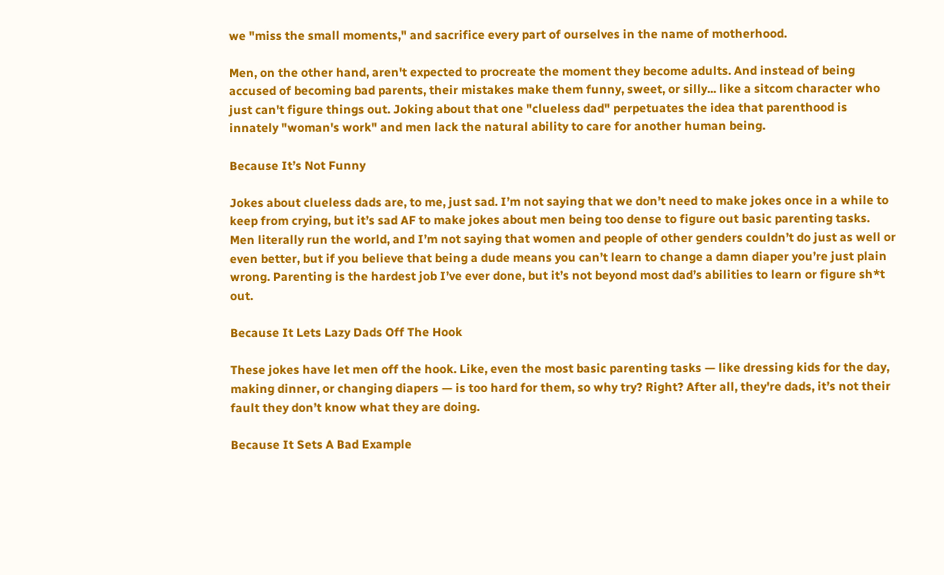we "miss the small moments," and sacrifice every part of ourselves in the name of motherhood.

Men, on the other hand, aren't expected to procreate the moment they become adults. And instead of being accused of becoming bad parents, their mistakes make them funny, sweet, or silly... like a sitcom character who just can't figure things out. Joking about that one "clueless dad" perpetuates the idea that parenthood is innately "woman's work" and men lack the natural ability to care for another human being.

Because It’s Not Funny

Jokes about clueless dads are, to me, just sad. I’m not saying that we don’t need to make jokes once in a while to keep from crying, but it’s sad AF to make jokes about men being too dense to figure out basic parenting tasks. Men literally run the world, and I’m not saying that women and people of other genders couldn’t do just as well or even better, but if you believe that being a dude means you can’t learn to change a damn diaper you’re just plain wrong. Parenting is the hardest job I’ve ever done, but it’s not beyond most dad’s abilities to learn or figure sh*t out.

Because It Lets Lazy Dads Off The Hook

These jokes have let men off the hook. Like, even the most basic parenting tasks — like dressing kids for the day, making dinner, or changing diapers — is too hard for them, so why try? Right? After all, they're dads, it’s not their fault they don’t know what they are doing.

Because It Sets A Bad Example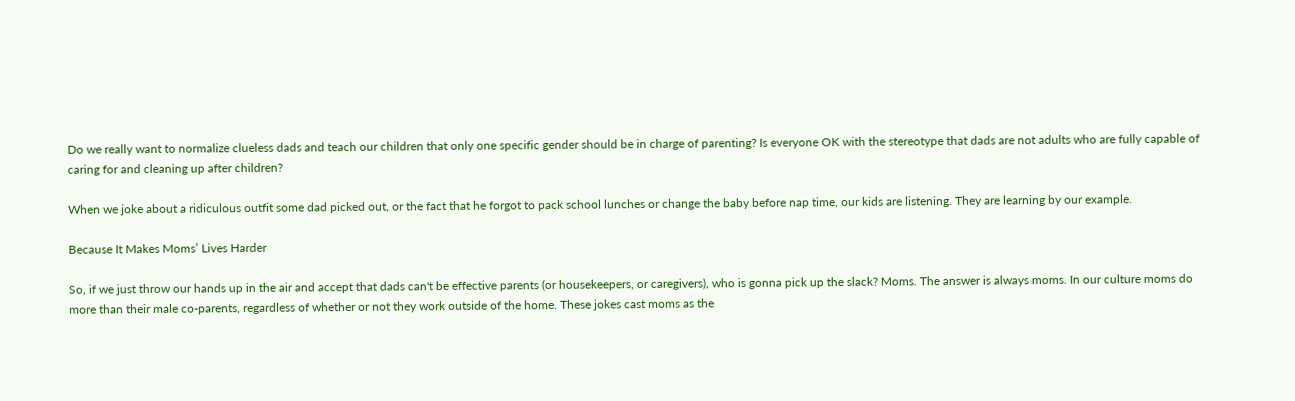Do we really want to normalize clueless dads and teach our children that only one specific gender should be in charge of parenting? Is everyone OK with the stereotype that dads are not adults who are fully capable of caring for and cleaning up after children?

When we joke about a ridiculous outfit some dad picked out, or the fact that he forgot to pack school lunches or change the baby before nap time, our kids are listening. They are learning by our example.

Because It Makes Moms’ Lives Harder

So, if we just throw our hands up in the air and accept that dads can't be effective parents (or housekeepers, or caregivers), who is gonna pick up the slack? Moms. The answer is always moms. In our culture moms do more than their male co-parents, regardless of whether or not they work outside of the home. These jokes cast moms as the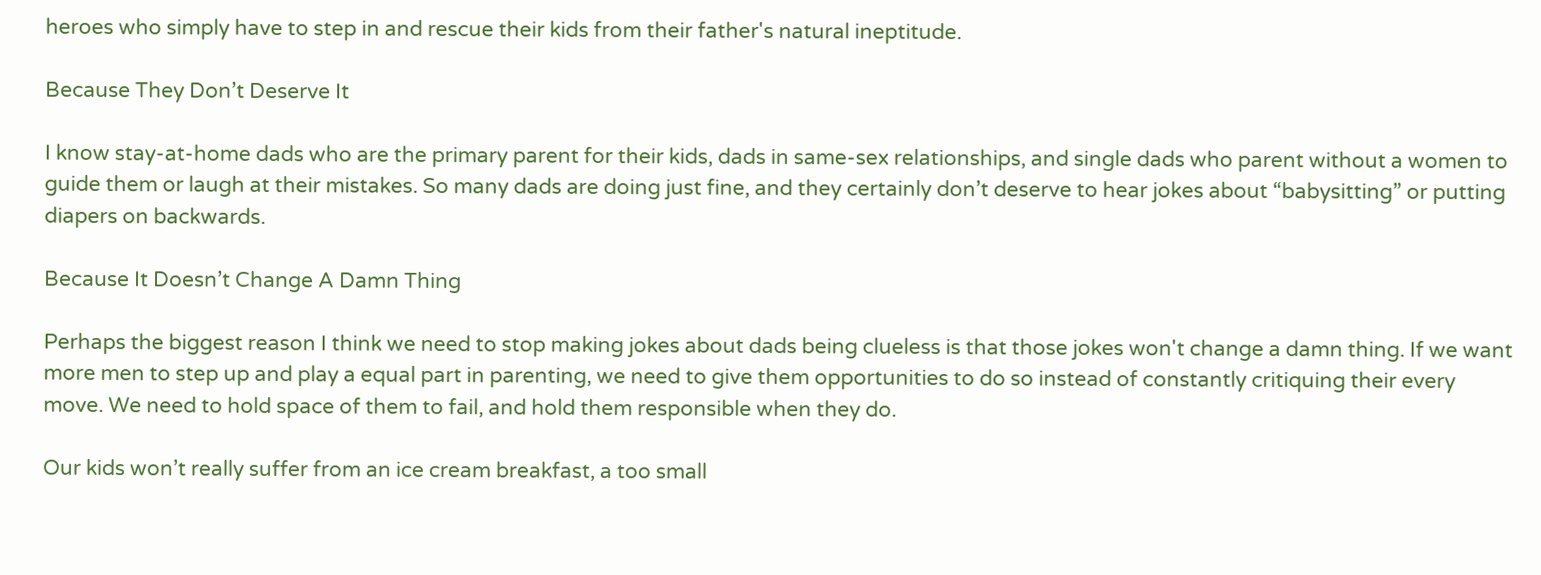heroes who simply have to step in and rescue their kids from their father's natural ineptitude.

Because They Don’t Deserve It

I know stay-at-home dads who are the primary parent for their kids, dads in same-sex relationships, and single dads who parent without a women to guide them or laugh at their mistakes. So many dads are doing just fine, and they certainly don’t deserve to hear jokes about “babysitting” or putting diapers on backwards.

Because It Doesn’t Change A Damn Thing

Perhaps the biggest reason I think we need to stop making jokes about dads being clueless is that those jokes won't change a damn thing. If we want more men to step up and play a equal part in parenting, we need to give them opportunities to do so instead of constantly critiquing their every move. We need to hold space of them to fail, and hold them responsible when they do.

Our kids won’t really suffer from an ice cream breakfast, a too small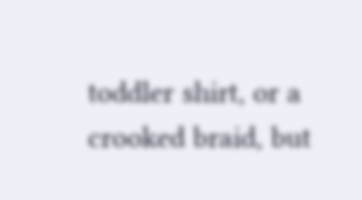toddler shirt, or a crooked braid, but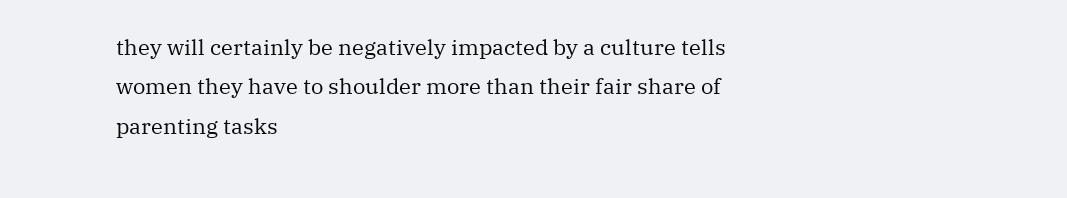they will certainly be negatively impacted by a culture tells women they have to shoulder more than their fair share of parenting tasks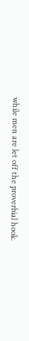while men are let off the proverbial hook.